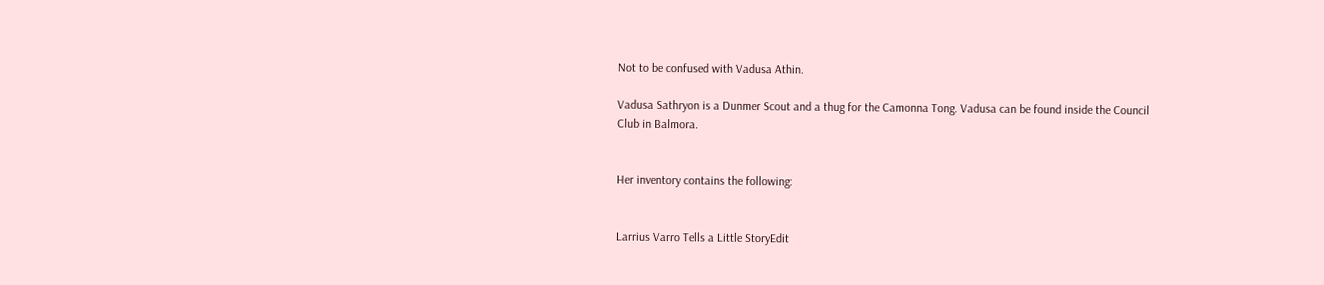Not to be confused with Vadusa Athin.

Vadusa Sathryon is a Dunmer Scout and a thug for the Camonna Tong. Vadusa can be found inside the Council Club in Balmora.


Her inventory contains the following:


Larrius Varro Tells a Little StoryEdit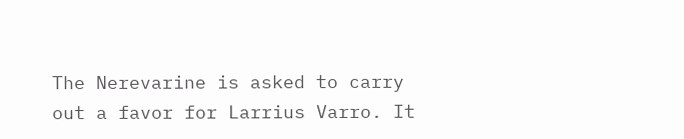The Nerevarine is asked to carry out a favor for Larrius Varro. It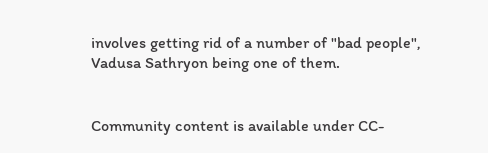involves getting rid of a number of "bad people", Vadusa Sathryon being one of them.


Community content is available under CC-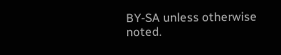BY-SA unless otherwise noted.